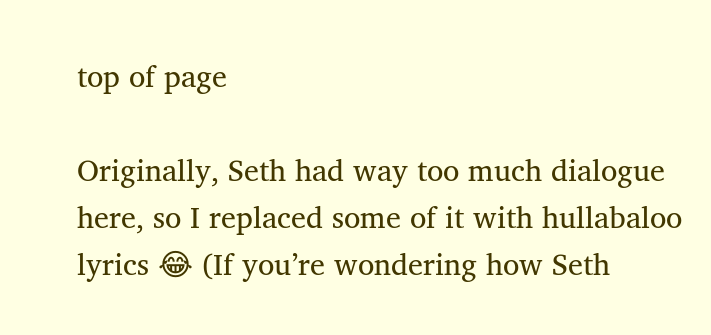top of page

Originally, Seth had way too much dialogue here, so I replaced some of it with hullabaloo lyrics 😂 (If you’re wondering how Seth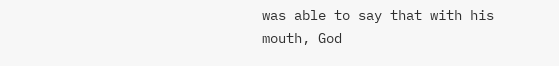was able to say that with his mouth, God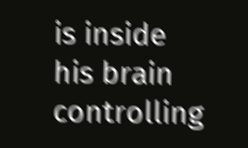is inside his brain controlling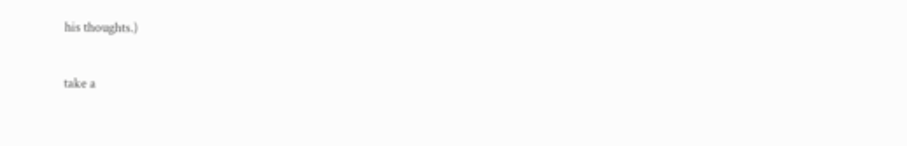his thoughts.)

take a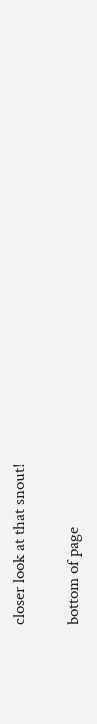closer look at that snout!

bottom of page